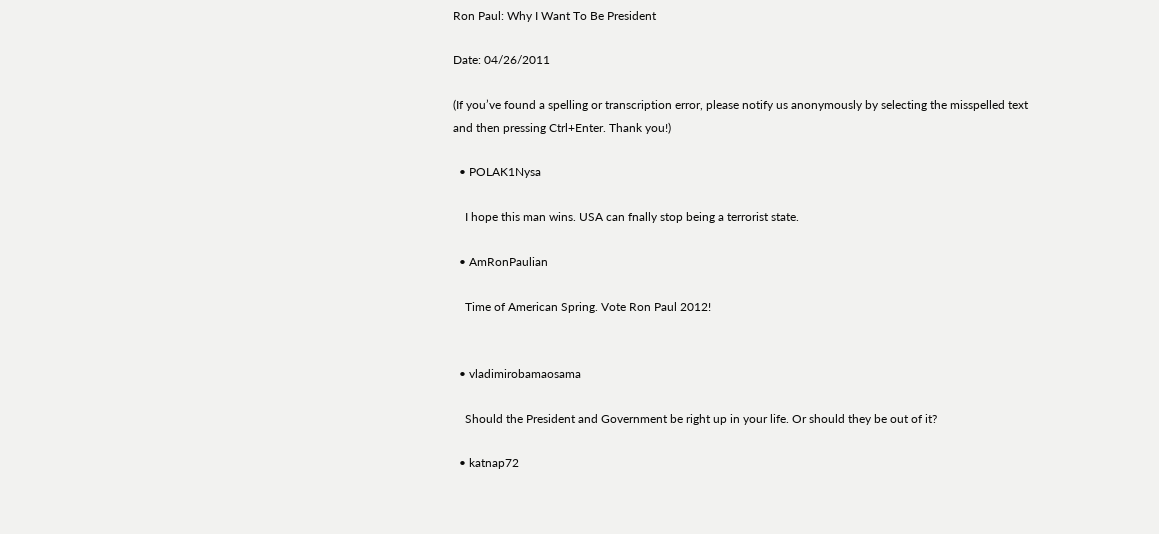Ron Paul: Why I Want To Be President

Date: 04/26/2011

(If you’ve found a spelling or transcription error, please notify us anonymously by selecting the misspelled text and then pressing Ctrl+Enter. Thank you!)

  • POLAK1Nysa

    I hope this man wins. USA can fnally stop being a terrorist state.

  • AmRonPaulian

    Time of American Spring. Vote Ron Paul 2012!


  • vladimirobamaosama

    Should the President and Government be right up in your life. Or should they be out of it?

  • katnap72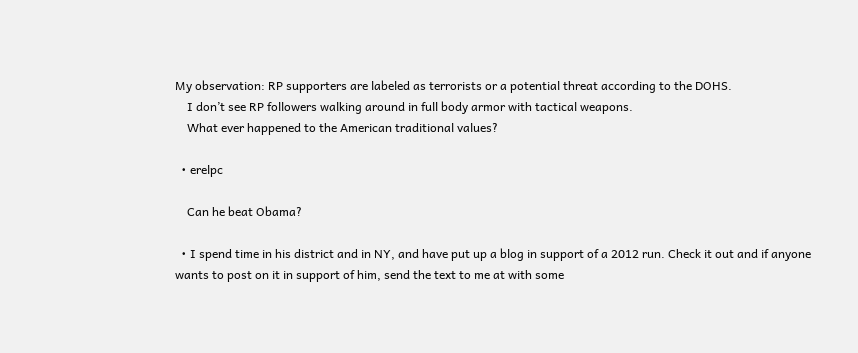My observation: RP supporters are labeled as terrorists or a potential threat according to the DOHS.
    I don’t see RP followers walking around in full body armor with tactical weapons.
    What ever happened to the American traditional values?

  • erelpc

    Can he beat Obama?

  • I spend time in his district and in NY, and have put up a blog in support of a 2012 run. Check it out and if anyone wants to post on it in support of him, send the text to me at with some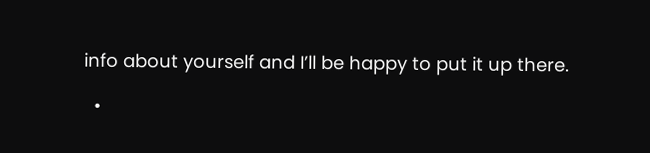info about yourself and I’ll be happy to put it up there.

  •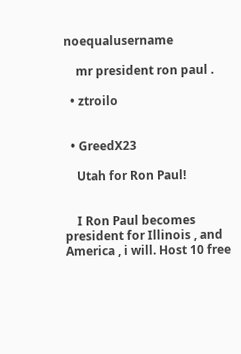noequalusername

    mr president ron paul .

  • ztroilo


  • GreedX23

    Utah for Ron Paul!


    I Ron Paul becomes president for Illinois , and America , i will. Host 10 free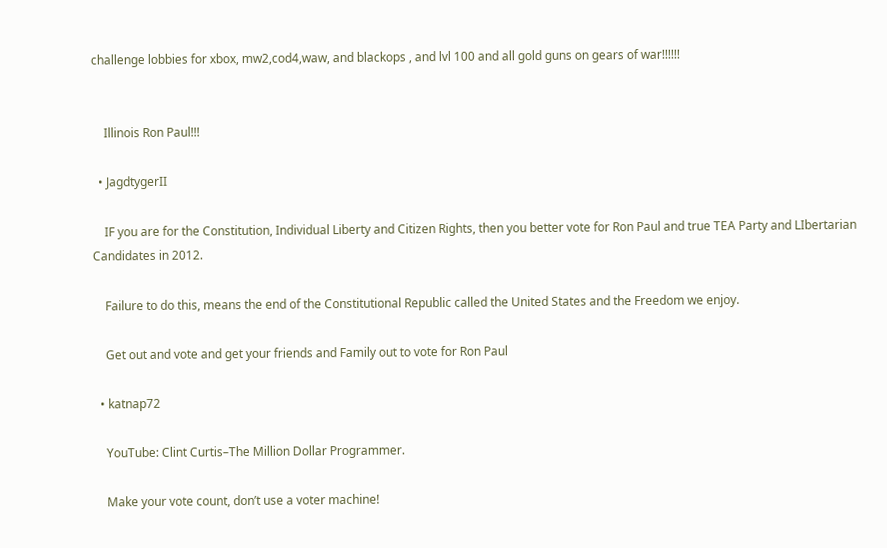challenge lobbies for xbox, mw2,cod4,waw, and blackops , and lvl 100 and all gold guns on gears of war!!!!!!


    Illinois Ron Paul!!!

  • JagdtygerII

    IF you are for the Constitution, Individual Liberty and Citizen Rights, then you better vote for Ron Paul and true TEA Party and LIbertarian Candidates in 2012.

    Failure to do this, means the end of the Constitutional Republic called the United States and the Freedom we enjoy.

    Get out and vote and get your friends and Family out to vote for Ron Paul

  • katnap72

    YouTube: Clint Curtis–The Million Dollar Programmer.

    Make your vote count, don’t use a voter machine!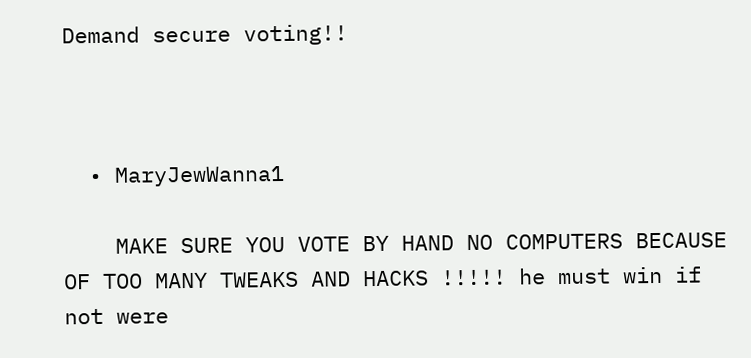Demand secure voting!!



  • MaryJewWanna1

    MAKE SURE YOU VOTE BY HAND NO COMPUTERS BECAUSE OF TOO MANY TWEAKS AND HACKS !!!!! he must win if not were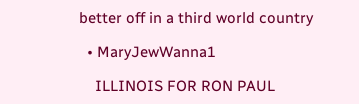better off in a third world country

  • MaryJewWanna1

    ILLINOIS FOR RON PAUL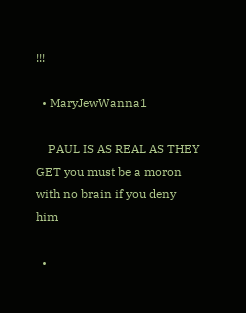!!!

  • MaryJewWanna1

    PAUL IS AS REAL AS THEY GET you must be a moron with no brain if you deny him

  •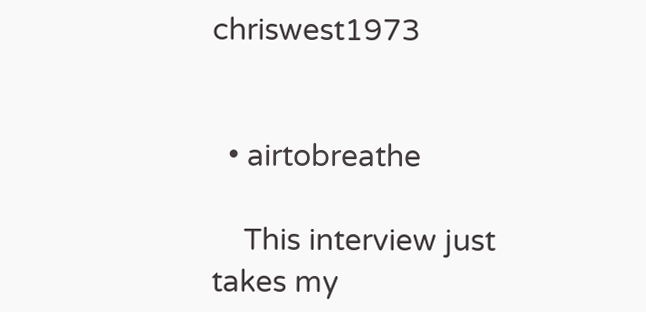chriswest1973


  • airtobreathe

    This interview just takes my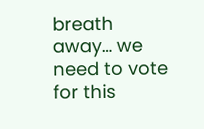breath away… we need to vote for this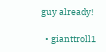guy already!

  • gianttroll1